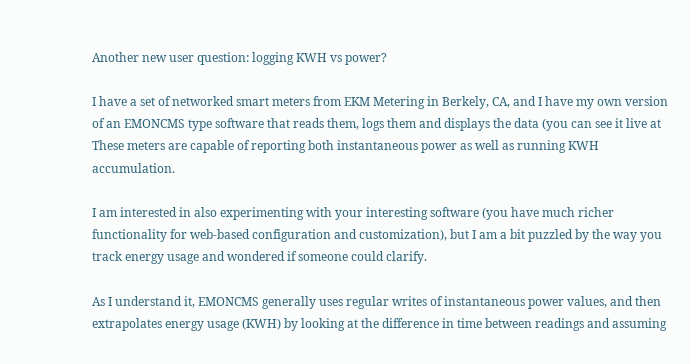Another new user question: logging KWH vs power?

I have a set of networked smart meters from EKM Metering in Berkely, CA, and I have my own version of an EMONCMS type software that reads them, logs them and displays the data (you can see it live at  These meters are capable of reporting both instantaneous power as well as running KWH accumulation.

I am interested in also experimenting with your interesting software (you have much richer functionality for web-based configuration and customization), but I am a bit puzzled by the way you track energy usage and wondered if someone could clarify.

As I understand it, EMONCMS generally uses regular writes of instantaneous power values, and then extrapolates energy usage (KWH) by looking at the difference in time between readings and assuming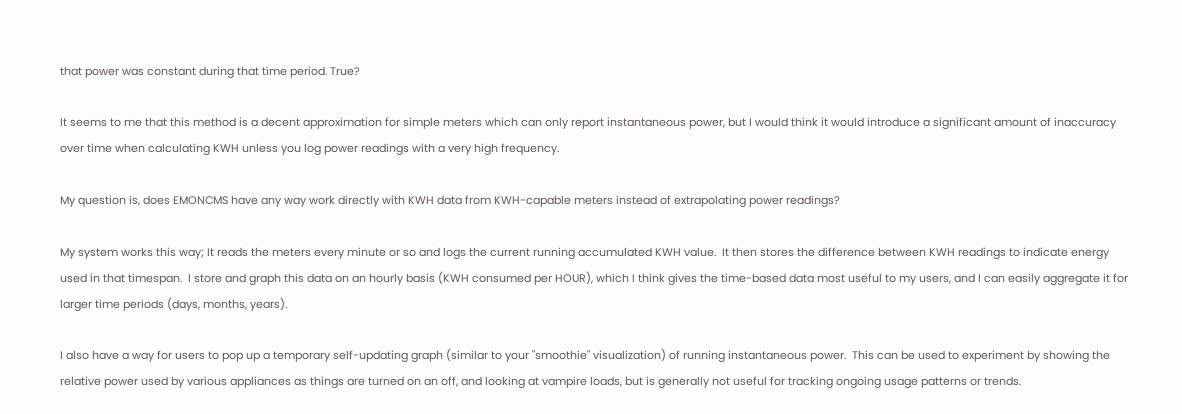that power was constant during that time period. True?

It seems to me that this method is a decent approximation for simple meters which can only report instantaneous power, but I would think it would introduce a significant amount of inaccuracy over time when calculating KWH unless you log power readings with a very high frequency.

My question is, does EMONCMS have any way work directly with KWH data from KWH-capable meters instead of extrapolating power readings?

My system works this way; It reads the meters every minute or so and logs the current running accumulated KWH value.  It then stores the difference between KWH readings to indicate energy used in that timespan.  I store and graph this data on an hourly basis (KWH consumed per HOUR), which I think gives the time-based data most useful to my users, and I can easily aggregate it for larger time periods (days, months, years).

I also have a way for users to pop up a temporary self-updating graph (similar to your "smoothie" visualization) of running instantaneous power.  This can be used to experiment by showing the relative power used by various appliances as things are turned on an off, and looking at vampire loads, but is generally not useful for tracking ongoing usage patterns or trends.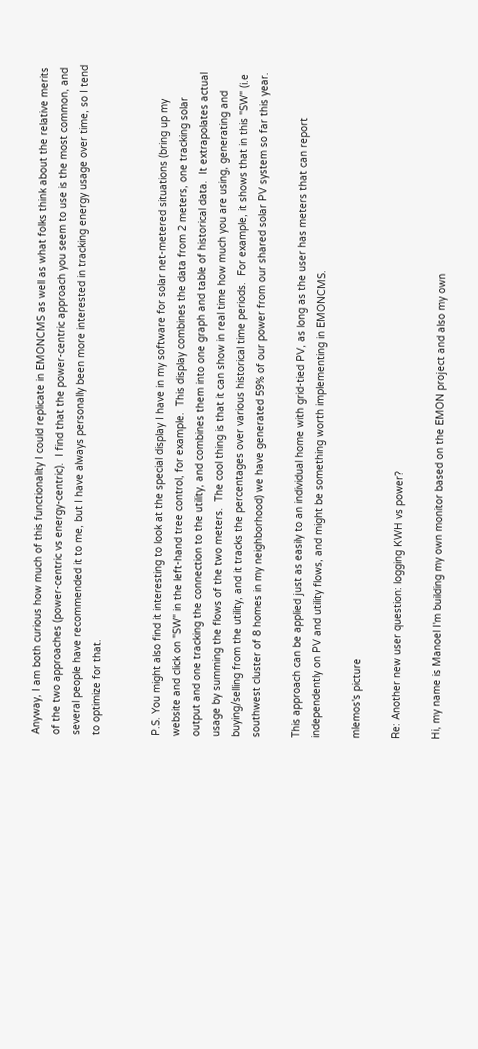Anyway, I am both curious how much of this functionality I could replicate in EMONCMS as well as what folks think about the relative merits of the two approaches (power-centric vs energy-centric).  I find that the power-centric approach you seem to use is the most common, and several people have recommended it to me, but I have always personally been more interested in tracking energy usage over time, so I tend to optimize for that.


P.S. You might also find it interesting to look at the special display I have in my software for solar net-metered situations (bring up my website and click on "SW" in the left-hand tree control, for example.  This display combines the data from 2 meters, one tracking solar output and one tracking the connection to the utility, and combines them into one graph and table of historical data.  It extrapolates actual usage by summing the flows of the two meters.  The cool thing is that it can show in real time how much you are using, generating and buying/selling from the utility, and it tracks the percentages over various historical time periods.  For example, it shows that in this "SW" (i.e southwest cluster of 8 homes in my neighborhood) we have generated 59% of our power from our shared solar PV system so far this year.

This approach can be applied just as easily to an individual home with grid-tied PV, as long as the user has meters that can report independently on PV and utility flows, and might be something worth implementing in EMONCMS.

mlemos's picture

Re: Another new user question: logging KWH vs power?

Hi, my name is Manoel I'm building my own monitor based on the EMON project and also my own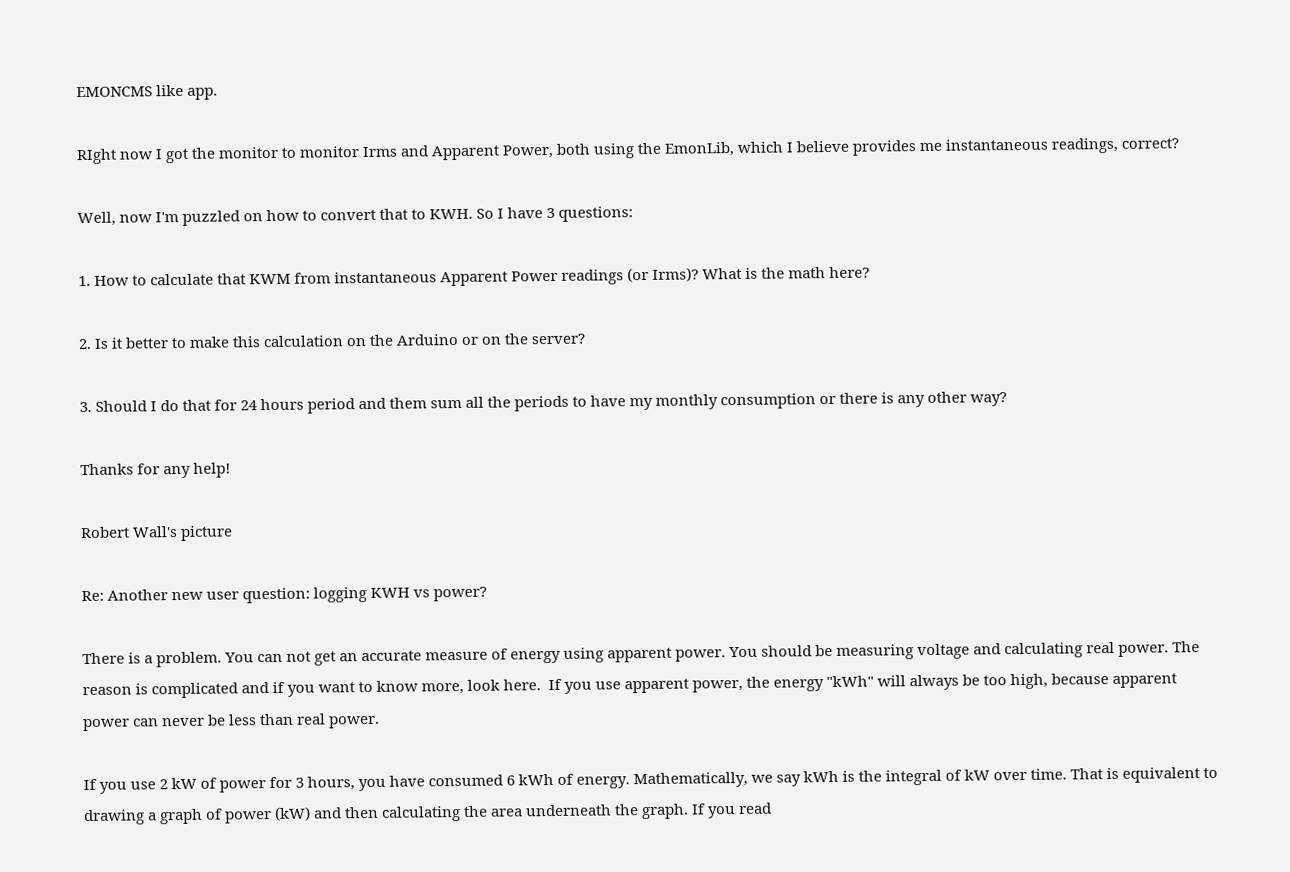EMONCMS like app.

RIght now I got the monitor to monitor Irms and Apparent Power, both using the EmonLib, which I believe provides me instantaneous readings, correct?

Well, now I'm puzzled on how to convert that to KWH. So I have 3 questions:

1. How to calculate that KWM from instantaneous Apparent Power readings (or Irms)? What is the math here?

2. Is it better to make this calculation on the Arduino or on the server?

3. Should I do that for 24 hours period and them sum all the periods to have my monthly consumption or there is any other way?

Thanks for any help!

Robert Wall's picture

Re: Another new user question: logging KWH vs power?

There is a problem. You can not get an accurate measure of energy using apparent power. You should be measuring voltage and calculating real power. The reason is complicated and if you want to know more, look here.  If you use apparent power, the energy "kWh" will always be too high, because apparent power can never be less than real power.

If you use 2 kW of power for 3 hours, you have consumed 6 kWh of energy. Mathematically, we say kWh is the integral of kW over time. That is equivalent to drawing a graph of power (kW) and then calculating the area underneath the graph. If you read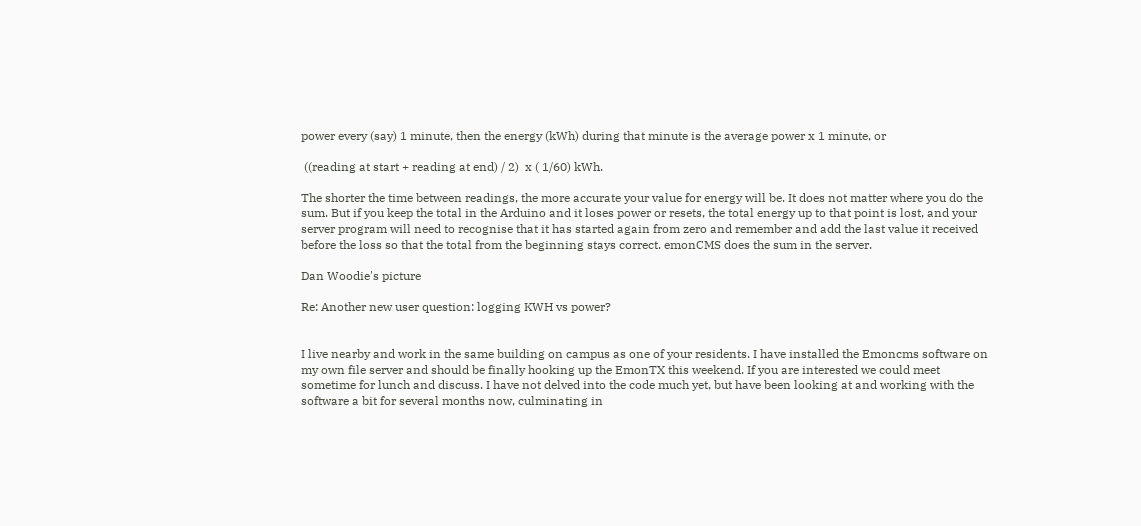power every (say) 1 minute, then the energy (kWh) during that minute is the average power x 1 minute, or

 ((reading at start + reading at end) / 2)  x ( 1/60) kWh.

The shorter the time between readings, the more accurate your value for energy will be. It does not matter where you do the sum. But if you keep the total in the Arduino and it loses power or resets, the total energy up to that point is lost, and your server program will need to recognise that it has started again from zero and remember and add the last value it received before the loss so that the total from the beginning stays correct. emonCMS does the sum in the server.

Dan Woodie's picture

Re: Another new user question: logging KWH vs power?


I live nearby and work in the same building on campus as one of your residents. I have installed the Emoncms software on my own file server and should be finally hooking up the EmonTX this weekend. If you are interested we could meet sometime for lunch and discuss. I have not delved into the code much yet, but have been looking at and working with the software a bit for several months now, culminating in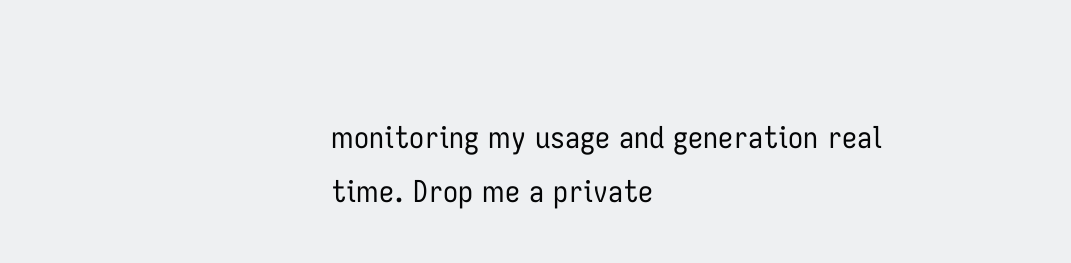monitoring my usage and generation real time. Drop me a private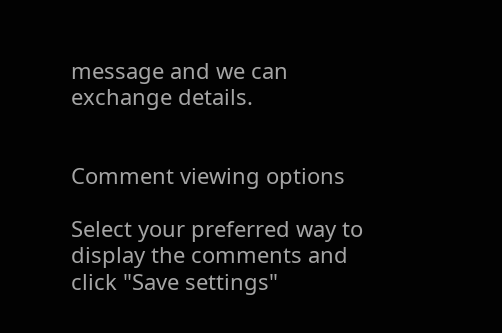message and we can exchange details.


Comment viewing options

Select your preferred way to display the comments and click "Save settings"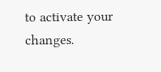to activate your changes.